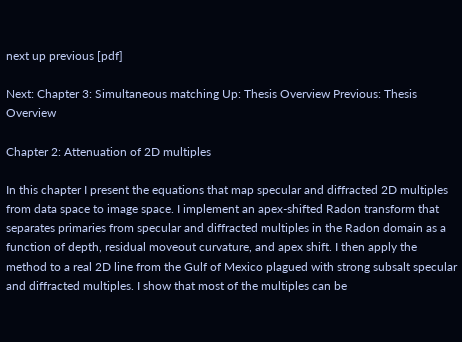next up previous [pdf]

Next: Chapter 3: Simultaneous matching Up: Thesis Overview Previous: Thesis Overview

Chapter 2: Attenuation of 2D multiples

In this chapter I present the equations that map specular and diffracted 2D multiples from data space to image space. I implement an apex-shifted Radon transform that separates primaries from specular and diffracted multiples in the Radon domain as a function of depth, residual moveout curvature, and apex shift. I then apply the method to a real 2D line from the Gulf of Mexico plagued with strong subsalt specular and diffracted multiples. I show that most of the multiples can be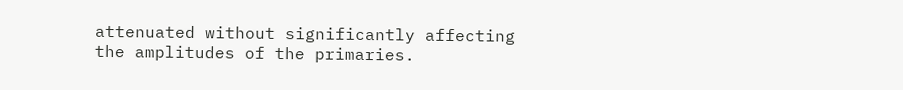attenuated without significantly affecting the amplitudes of the primaries.